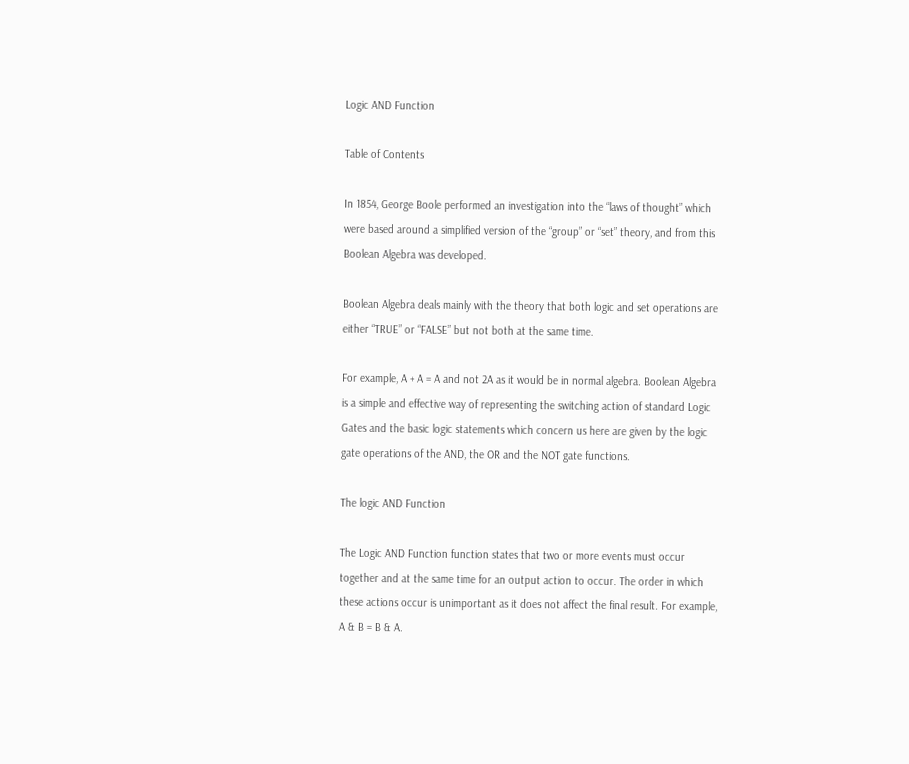Logic AND Function

Table of Contents

In 1854, George Boole performed an investigation into the “laws of thought” which were based around a simplified version of the “group” or “set” theory, and from this Boolean Algebra was developed.

Boolean Algebra deals mainly with the theory that both logic and set operations are either “TRUE” or “FALSE” but not both at the same time.

For example, A + A = A and not 2A as it would be in normal algebra. Boolean Algebra is a simple and effective way of representing the switching action of standard Logic Gates and the basic logic statements which concern us here are given by the logic gate operations of the AND, the OR and the NOT gate functions.

The logic AND Function

The Logic AND Function function states that two or more events must occur together and at the same time for an output action to occur. The order in which these actions occur is unimportant as it does not affect the final result. For example, A & B = B & A.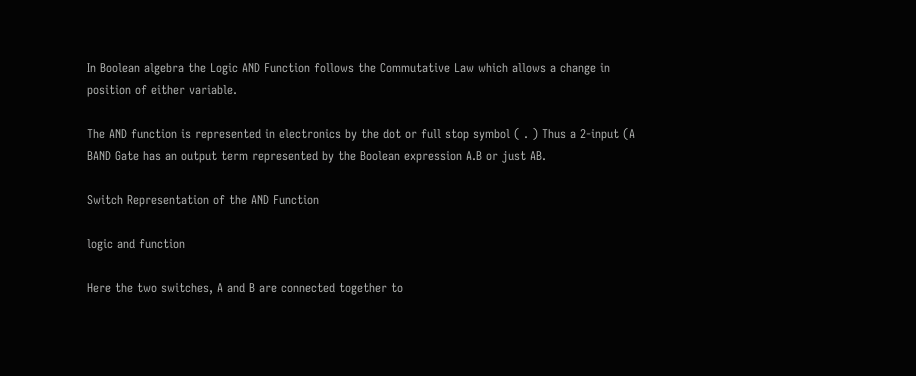In Boolean algebra the Logic AND Function follows the Commutative Law which allows a change in position of either variable.

The AND function is represented in electronics by the dot or full stop symbol ( . ) Thus a 2-input (A BAND Gate has an output term represented by the Boolean expression A.B or just AB.

Switch Representation of the AND Function

logic and function

Here the two switches, A and B are connected together to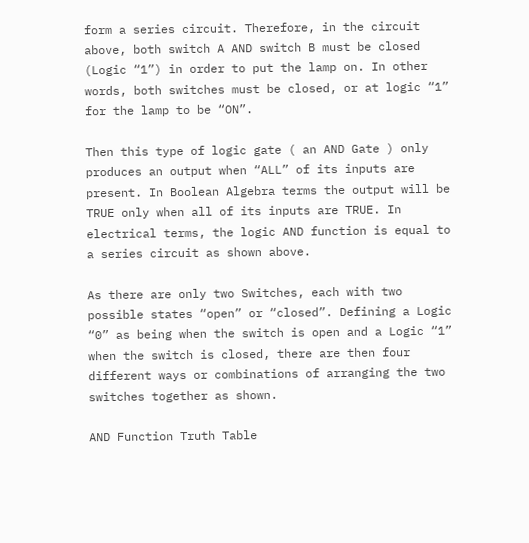form a series circuit. Therefore, in the circuit above, both switch A AND switch B must be closed (Logic “1”) in order to put the lamp on. In other words, both switches must be closed, or at logic “1” for the lamp to be “ON”.

Then this type of logic gate ( an AND Gate ) only produces an output when “ALL” of its inputs are present. In Boolean Algebra terms the output will be TRUE only when all of its inputs are TRUE. In electrical terms, the logic AND function is equal to a series circuit as shown above.

As there are only two Switches, each with two possible states “open” or “closed”. Defining a Logic “0” as being when the switch is open and a Logic “1” when the switch is closed, there are then four different ways or combinations of arranging the two switches together as shown.

AND Function Truth Table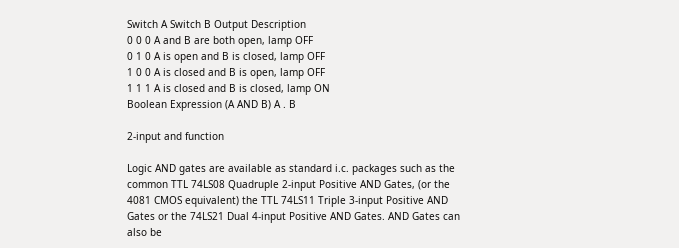Switch A Switch B Output Description
0 0 0 A and B are both open, lamp OFF
0 1 0 A is open and B is closed, lamp OFF
1 0 0 A is closed and B is open, lamp OFF
1 1 1 A is closed and B is closed, lamp ON
Boolean Expression (A AND B) A . B

2-input and function

Logic AND gates are available as standard i.c. packages such as the common TTL 74LS08 Quadruple 2-input Positive AND Gates, (or the 4081 CMOS equivalent) the TTL 74LS11 Triple 3-input Positive AND Gates or the 74LS21 Dual 4-input Positive AND Gates. AND Gates can also be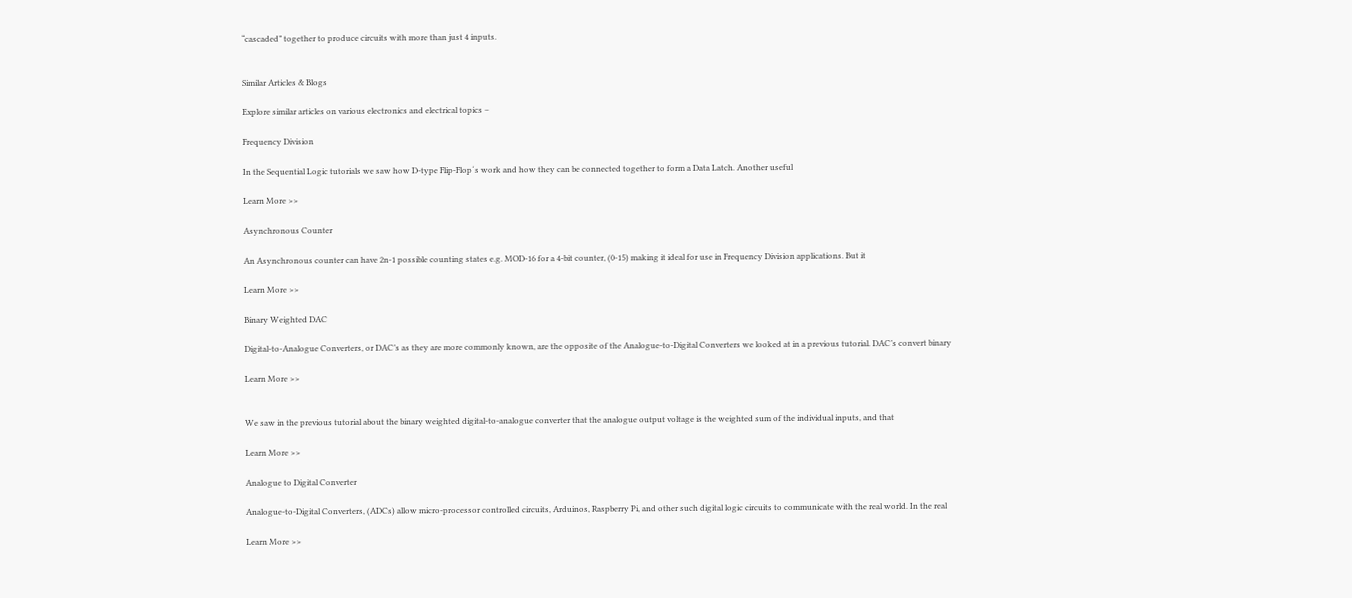“cascaded” together to produce circuits with more than just 4 inputs.


Similar Articles & Blogs

Explore similar articles on various electronics and electrical topics –

Frequency Division

In the Sequential Logic tutorials we saw how D-type Flip-Flop´s work and how they can be connected together to form a Data Latch. Another useful

Learn More >>

Asynchronous Counter

An Asynchronous counter can have 2n-1 possible counting states e.g. MOD-16 for a 4-bit counter, (0-15) making it ideal for use in Frequency Division applications. But it

Learn More >>

Binary Weighted DAC

Digital-to-Analogue Converters, or DAC’s as they are more commonly known, are the opposite of the Analogue-to-Digital Converters we looked at in a previous tutorial. DAC’s convert binary

Learn More >>


We saw in the previous tutorial about the binary weighted digital-to-analogue converter that the analogue output voltage is the weighted sum of the individual inputs, and that

Learn More >>

Analogue to Digital Converter

Analogue-to-Digital Converters, (ADCs) allow micro-processor controlled circuits, Arduinos, Raspberry Pi, and other such digital logic circuits to communicate with the real world. In the real

Learn More >>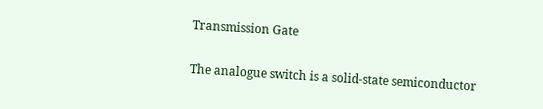Transmission Gate

The analogue switch is a solid-state semiconductor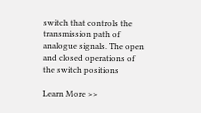switch that controls the transmission path of analogue signals. The open and closed operations of the switch positions

Learn More >>